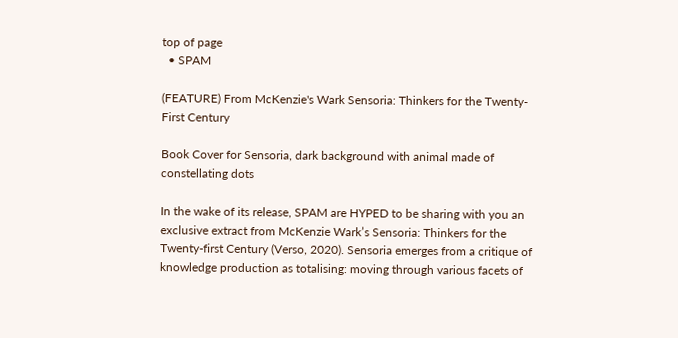top of page
  • SPAM

(FEATURE) From McKenzie's Wark Sensoria: Thinkers for the Twenty-First Century

Book Cover for Sensoria, dark background with animal made of constellating dots

In the wake of its release, SPAM are HYPED to be sharing with you an exclusive extract from McKenzie Wark’s Sensoria: Thinkers for the Twenty-first Century (Verso, 2020). Sensoria emerges from a critique of knowledge production as totalising: moving through various facets of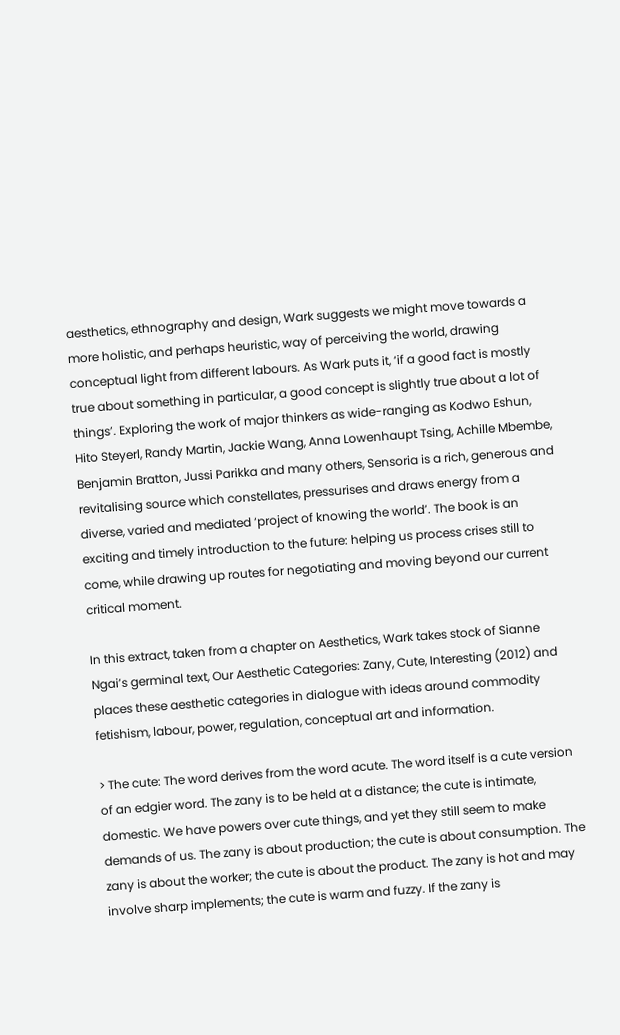aesthetics, ethnography and design, Wark suggests we might move towards a more holistic, and perhaps heuristic, way of perceiving the world, drawing conceptual light from different labours. As Wark puts it, ‘if a good fact is mostly true about something in particular, a good concept is slightly true about a lot of things’. Exploring the work of major thinkers as wide-ranging as Kodwo Eshun, Hito Steyerl, Randy Martin, Jackie Wang, Anna Lowenhaupt Tsing, Achille Mbembe, Benjamin Bratton, Jussi Parikka and many others, Sensoria is a rich, generous and revitalising source which constellates, pressurises and draws energy from a diverse, varied and mediated ‘project of knowing the world’. The book is an exciting and timely introduction to the future: helping us process crises still to come, while drawing up routes for negotiating and moving beyond our current critical moment.

In this extract, taken from a chapter on Aesthetics, Wark takes stock of Sianne Ngai’s germinal text, Our Aesthetic Categories: Zany, Cute, Interesting (2012) and places these aesthetic categories in dialogue with ideas around commodity fetishism, labour, power, regulation, conceptual art and information.

> The cute: The word derives from the word acute. The word itself is a cute version of an edgier word. The zany is to be held at a distance; the cute is intimate, domestic. We have powers over cute things, and yet they still seem to make demands of us. The zany is about production; the cute is about consumption. The zany is about the worker; the cute is about the product. The zany is hot and may involve sharp implements; the cute is warm and fuzzy. If the zany is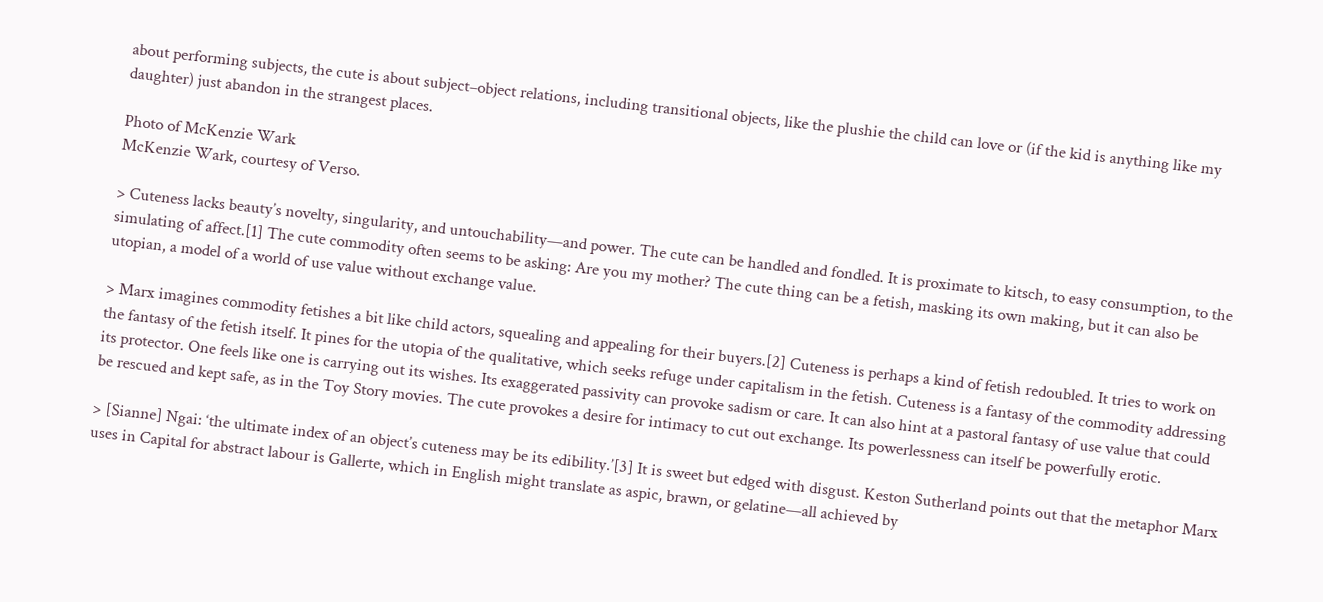about performing subjects, the cute is about subject–object relations, including transitional objects, like the plushie the child can love or (if the kid is anything like my daughter) just abandon in the strangest places.

Photo of McKenzie Wark
McKenzie Wark, courtesy of Verso.

> Cuteness lacks beauty’s novelty, singularity, and untouchability—and power. The cute can be handled and fondled. It is proximate to kitsch, to easy consumption, to the simulating of affect.[1] The cute commodity often seems to be asking: Are you my mother? The cute thing can be a fetish, masking its own making, but it can also be utopian, a model of a world of use value without exchange value.

> Marx imagines commodity fetishes a bit like child actors, squealing and appealing for their buyers.[2] Cuteness is perhaps a kind of fetish redoubled. It tries to work on the fantasy of the fetish itself. It pines for the utopia of the qualitative, which seeks refuge under capitalism in the fetish. Cuteness is a fantasy of the commodity addressing its protector. One feels like one is carrying out its wishes. Its exaggerated passivity can provoke sadism or care. It can also hint at a pastoral fantasy of use value that could be rescued and kept safe, as in the Toy Story movies. The cute provokes a desire for intimacy to cut out exchange. Its powerlessness can itself be powerfully erotic.

> [Sianne] Ngai: ‘the ultimate index of an object’s cuteness may be its edibility.’[3] It is sweet but edged with disgust. Keston Sutherland points out that the metaphor Marx uses in Capital for abstract labour is Gallerte, which in English might translate as aspic, brawn, or gelatine—all achieved by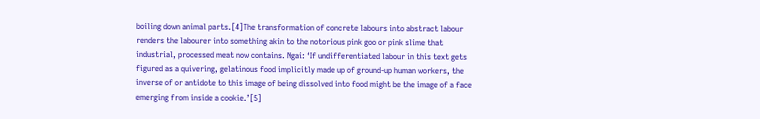boiling down animal parts.[4]The transformation of concrete labours into abstract labour renders the labourer into something akin to the notorious pink goo or pink slime that industrial, processed meat now contains. Ngai: ‘If undifferentiated labour in this text gets figured as a quivering, gelatinous food implicitly made up of ground-up human workers, the inverse of or antidote to this image of being dissolved into food might be the image of a face emerging from inside a cookie.’[5]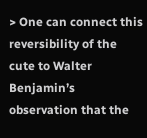> One can connect this reversibility of the cute to Walter Benjamin’s observation that the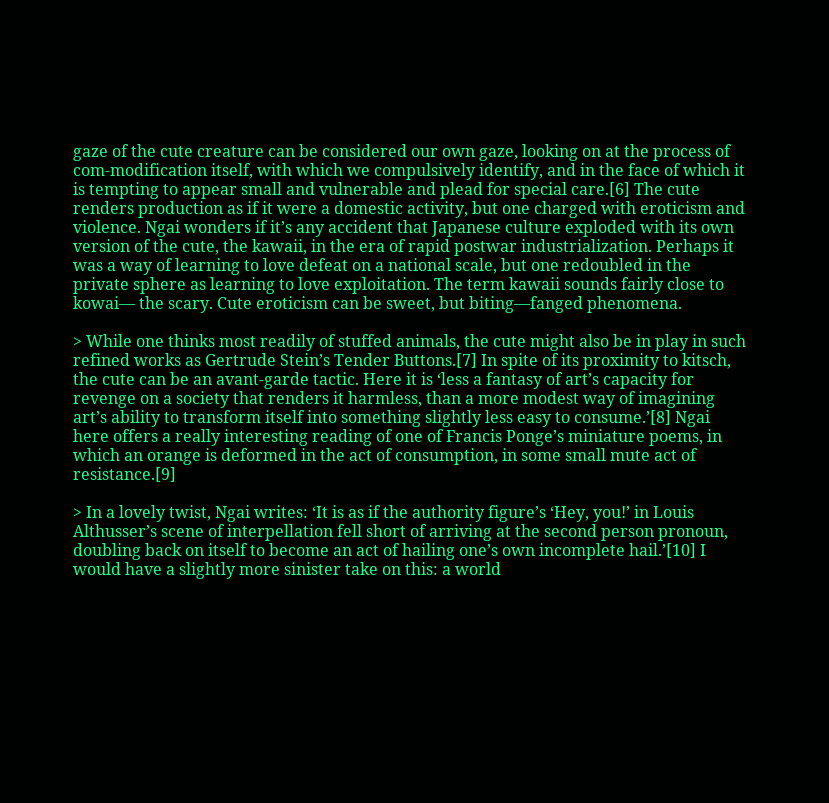gaze of the cute creature can be considered our own gaze, looking on at the process of com-modification itself, with which we compulsively identify, and in the face of which it is tempting to appear small and vulnerable and plead for special care.[6] The cute renders production as if it were a domestic activity, but one charged with eroticism and violence. Ngai wonders if it’s any accident that Japanese culture exploded with its own version of the cute, the kawaii, in the era of rapid postwar industrialization. Perhaps it was a way of learning to love defeat on a national scale, but one redoubled in the private sphere as learning to love exploitation. The term kawaii sounds fairly close to kowai— the scary. Cute eroticism can be sweet, but biting—fanged phenomena.

> While one thinks most readily of stuffed animals, the cute might also be in play in such refined works as Gertrude Stein’s Tender Buttons.[7] In spite of its proximity to kitsch, the cute can be an avant-garde tactic. Here it is ‘less a fantasy of art’s capacity for revenge on a society that renders it harmless, than a more modest way of imagining art’s ability to transform itself into something slightly less easy to consume.’[8] Ngai here offers a really interesting reading of one of Francis Ponge’s miniature poems, in which an orange is deformed in the act of consumption, in some small mute act of resistance.[9]

> In a lovely twist, Ngai writes: ‘It is as if the authority figure’s ‘Hey, you!’ in Louis Althusser’s scene of interpellation fell short of arriving at the second person pronoun, doubling back on itself to become an act of hailing one’s own incomplete hail.’[10] I would have a slightly more sinister take on this: a world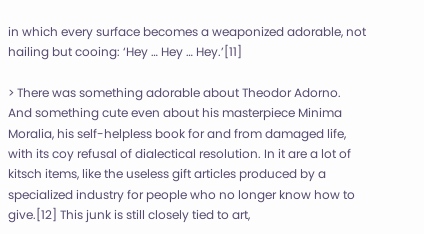in which every surface becomes a weaponized adorable, not hailing but cooing: ‘Hey … Hey … Hey.’[11]

> There was something adorable about Theodor Adorno. And something cute even about his masterpiece Minima Moralia, his self-helpless book for and from damaged life, with its coy refusal of dialectical resolution. In it are a lot of kitsch items, like the useless gift articles produced by a specialized industry for people who no longer know how to give.[12] This junk is still closely tied to art,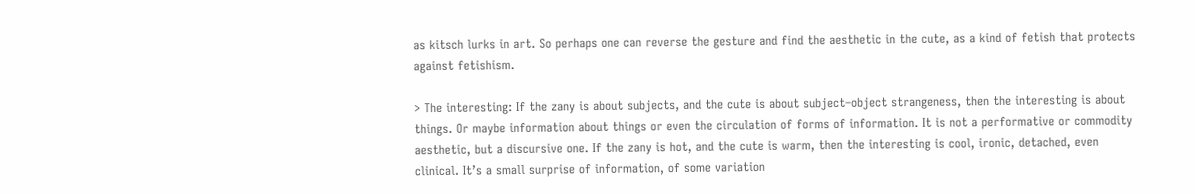as kitsch lurks in art. So perhaps one can reverse the gesture and find the aesthetic in the cute, as a kind of fetish that protects against fetishism.

> The interesting: If the zany is about subjects, and the cute is about subject–object strangeness, then the interesting is about things. Or maybe information about things or even the circulation of forms of information. It is not a performative or commodity aesthetic, but a discursive one. If the zany is hot, and the cute is warm, then the interesting is cool, ironic, detached, even clinical. It’s a small surprise of information, of some variation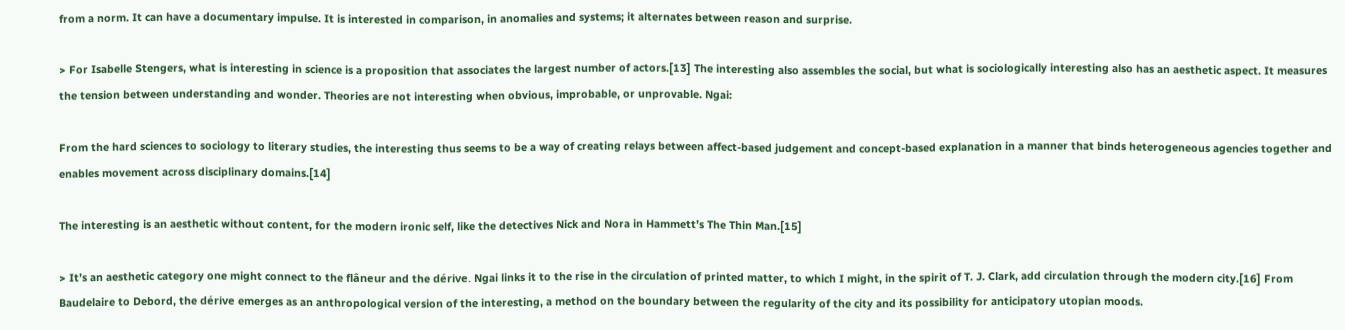from a norm. It can have a documentary impulse. It is interested in comparison, in anomalies and systems; it alternates between reason and surprise.

> For Isabelle Stengers, what is interesting in science is a proposition that associates the largest number of actors.[13] The interesting also assembles the social, but what is sociologically interesting also has an aesthetic aspect. It measures the tension between understanding and wonder. Theories are not interesting when obvious, improbable, or unprovable. Ngai:

From the hard sciences to sociology to literary studies, the interesting thus seems to be a way of creating relays between affect-based judgement and concept-based explanation in a manner that binds heterogeneous agencies together and enables movement across disciplinary domains.[14]

The interesting is an aesthetic without content, for the modern ironic self, like the detectives Nick and Nora in Hammett’s The Thin Man.[15]

> It’s an aesthetic category one might connect to the flâneur and the dérive. Ngai links it to the rise in the circulation of printed matter, to which I might, in the spirit of T. J. Clark, add circulation through the modern city.[16] From Baudelaire to Debord, the dérive emerges as an anthropological version of the interesting, a method on the boundary between the regularity of the city and its possibility for anticipatory utopian moods.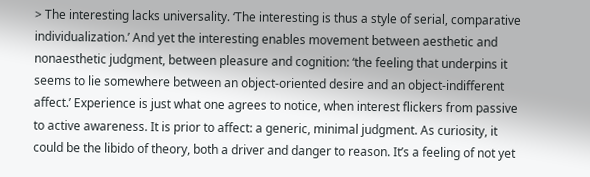> The interesting lacks universality. ‘The interesting is thus a style of serial, comparative individualization.’ And yet the interesting enables movement between aesthetic and nonaesthetic judgment, between pleasure and cognition: ‘the feeling that underpins it seems to lie somewhere between an object-oriented desire and an object-indifferent affect.’ Experience is just what one agrees to notice, when interest flickers from passive to active awareness. It is prior to affect: a generic, minimal judgment. As curiosity, it could be the libido of theory, both a driver and danger to reason. It’s a feeling of not yet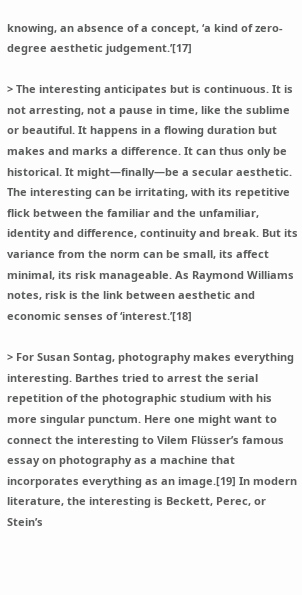knowing, an absence of a concept, ‘a kind of zero-degree aesthetic judgement.’[17]

> The interesting anticipates but is continuous. It is not arresting, not a pause in time, like the sublime or beautiful. It happens in a flowing duration but makes and marks a difference. It can thus only be historical. It might—finally—be a secular aesthetic. The interesting can be irritating, with its repetitive flick between the familiar and the unfamiliar, identity and difference, continuity and break. But its variance from the norm can be small, its affect minimal, its risk manageable. As Raymond Williams notes, risk is the link between aesthetic and economic senses of ‘interest.’[18]

> For Susan Sontag, photography makes everything interesting. Barthes tried to arrest the serial repetition of the photographic studium with his more singular punctum. Here one might want to connect the interesting to Vilem Flüsser’s famous essay on photography as a machine that incorporates everything as an image.[19] In modern literature, the interesting is Beckett, Perec, or Stein’s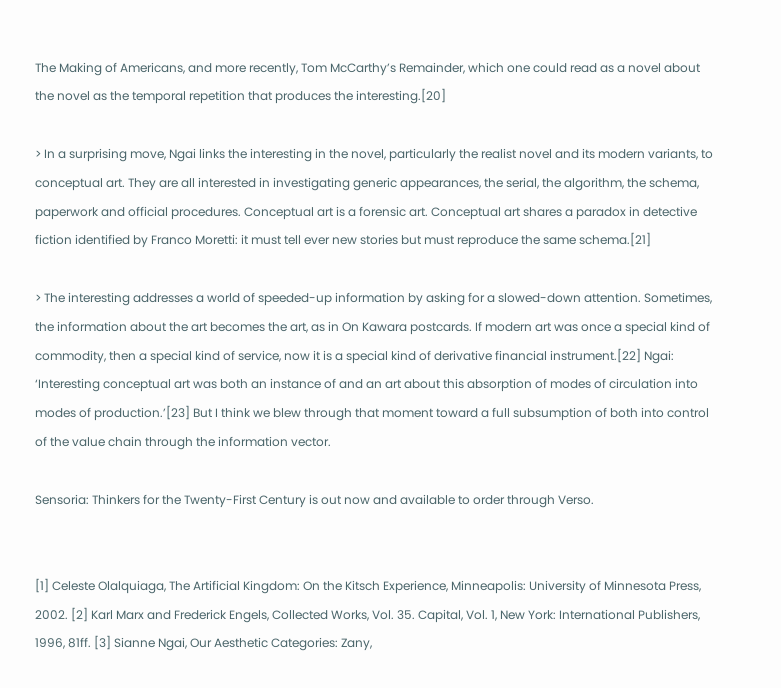The Making of Americans, and more recently, Tom McCarthy’s Remainder, which one could read as a novel about the novel as the temporal repetition that produces the interesting.[20]

> In a surprising move, Ngai links the interesting in the novel, particularly the realist novel and its modern variants, to conceptual art. They are all interested in investigating generic appearances, the serial, the algorithm, the schema, paperwork and official procedures. Conceptual art is a forensic art. Conceptual art shares a paradox in detective fiction identified by Franco Moretti: it must tell ever new stories but must reproduce the same schema.[21]

> The interesting addresses a world of speeded-up information by asking for a slowed-down attention. Sometimes, the information about the art becomes the art, as in On Kawara postcards. If modern art was once a special kind of commodity, then a special kind of service, now it is a special kind of derivative financial instrument.[22] Ngai: ‘Interesting conceptual art was both an instance of and an art about this absorption of modes of circulation into modes of production.’[23] But I think we blew through that moment toward a full subsumption of both into control of the value chain through the information vector.

Sensoria: Thinkers for the Twenty-First Century is out now and available to order through Verso.


[1] Celeste Olalquiaga, The Artificial Kingdom: On the Kitsch Experience, Minneapolis: University of Minnesota Press, 2002. [2] Karl Marx and Frederick Engels, Collected Works, Vol. 35. Capital, Vol. 1, New York: International Publishers, 1996, 81ff. [3] Sianne Ngai, Our Aesthetic Categories: Zany,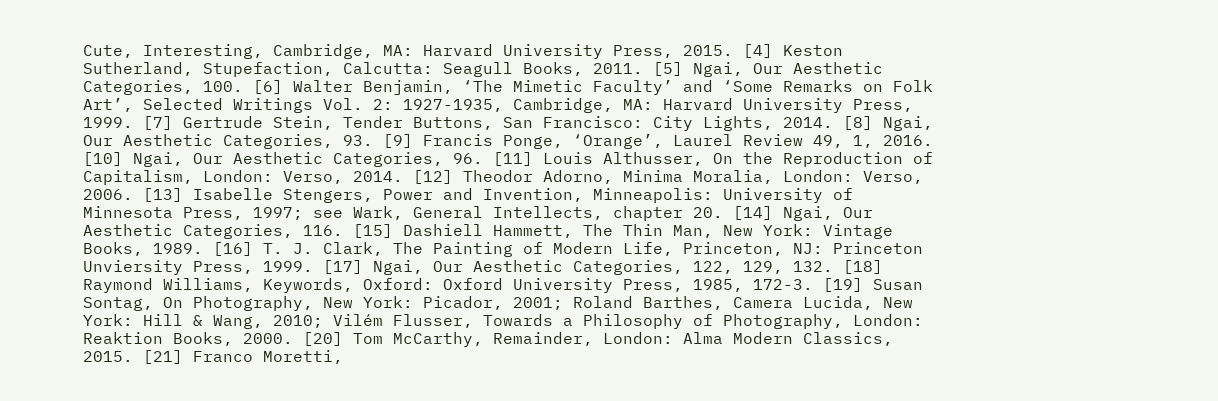Cute, Interesting, Cambridge, MA: Harvard University Press, 2015. [4] Keston Sutherland, Stupefaction, Calcutta: Seagull Books, 2011. [5] Ngai, Our Aesthetic Categories, 100. [6] Walter Benjamin, ‘The Mimetic Faculty’ and ‘Some Remarks on Folk Art’, Selected Writings Vol. 2: 1927-1935, Cambridge, MA: Harvard University Press, 1999. [7] Gertrude Stein, Tender Buttons, San Francisco: City Lights, 2014. [8] Ngai, Our Aesthetic Categories, 93. [9] Francis Ponge, ‘Orange’, Laurel Review 49, 1, 2016. [10] Ngai, Our Aesthetic Categories, 96. [11] Louis Althusser, On the Reproduction of Capitalism, London: Verso, 2014. [12] Theodor Adorno, Minima Moralia, London: Verso, 2006. [13] Isabelle Stengers, Power and Invention, Minneapolis: University of Minnesota Press, 1997; see Wark, General Intellects, chapter 20. [14] Ngai, Our Aesthetic Categories, 116. [15] Dashiell Hammett, The Thin Man, New York: Vintage Books, 1989. [16] T. J. Clark, The Painting of Modern Life, Princeton, NJ: Princeton Unviersity Press, 1999. [17] Ngai, Our Aesthetic Categories, 122, 129, 132. [18] Raymond Williams, Keywords, Oxford: Oxford University Press, 1985, 172-3. [19] Susan Sontag, On Photography, New York: Picador, 2001; Roland Barthes, Camera Lucida, New York: Hill & Wang, 2010; Vilém Flusser, Towards a Philosophy of Photography, London: Reaktion Books, 2000. [20] Tom McCarthy, Remainder, London: Alma Modern Classics, 2015. [21] Franco Moretti,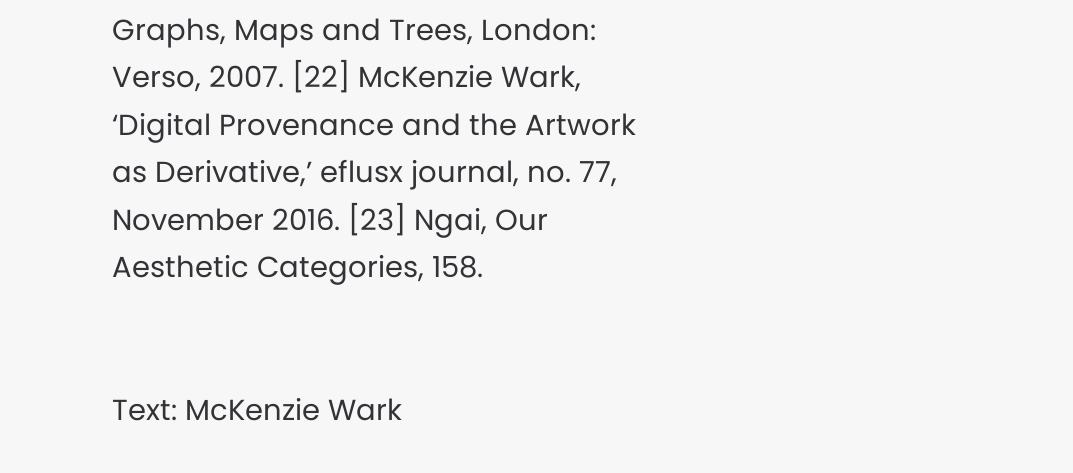Graphs, Maps and Trees, London: Verso, 2007. [22] McKenzie Wark, ‘Digital Provenance and the Artwork as Derivative,’ eflusx journal, no. 77, November 2016. [23] Ngai, Our Aesthetic Categories, 158.


Text: McKenzie Wark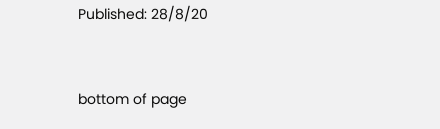Published: 28/8/20


bottom of page